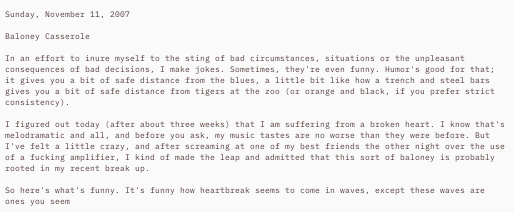Sunday, November 11, 2007

Baloney Casserole

In an effort to inure myself to the sting of bad circumstances, situations or the unpleasant consequences of bad decisions, I make jokes. Sometimes, they're even funny. Humor's good for that; it gives you a bit of safe distance from the blues, a little bit like how a trench and steel bars gives you a bit of safe distance from tigers at the zoo (or orange and black, if you prefer strict consistency).

I figured out today (after about three weeks) that I am suffering from a broken heart. I know that's melodramatic and all, and before you ask, my music tastes are no worse than they were before. But I've felt a little crazy, and after screaming at one of my best friends the other night over the use of a fucking amplifier, I kind of made the leap and admitted that this sort of baloney is probably rooted in my recent break up.

So here's what's funny. It's funny how heartbreak seems to come in waves, except these waves are ones you seem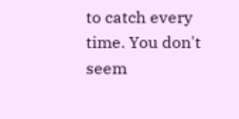to catch every time. You don't seem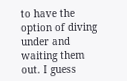to have the option of diving under and waiting them out. I guess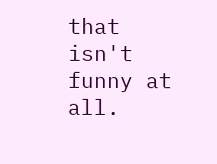that isn't funny at all.